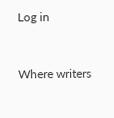Log in


Where writers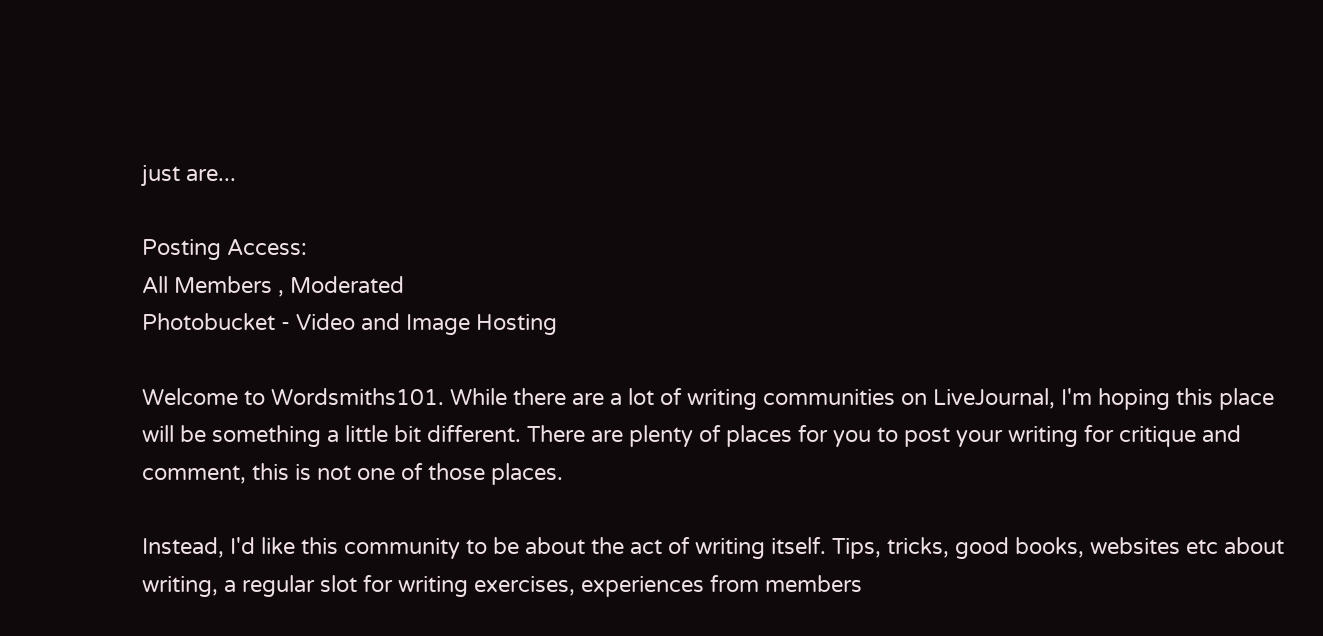just are...

Posting Access:
All Members , Moderated
Photobucket - Video and Image Hosting

Welcome to Wordsmiths101. While there are a lot of writing communities on LiveJournal, I'm hoping this place will be something a little bit different. There are plenty of places for you to post your writing for critique and comment, this is not one of those places.

Instead, I'd like this community to be about the act of writing itself. Tips, tricks, good books, websites etc about writing, a regular slot for writing exercises, experiences from members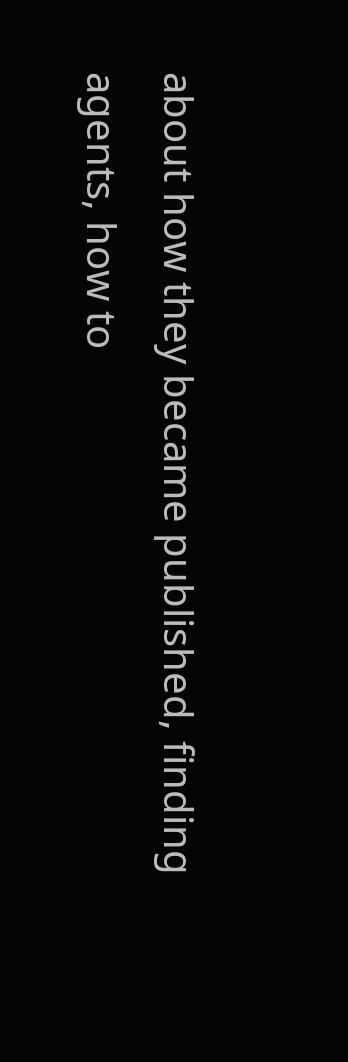about how they became published, finding agents, how to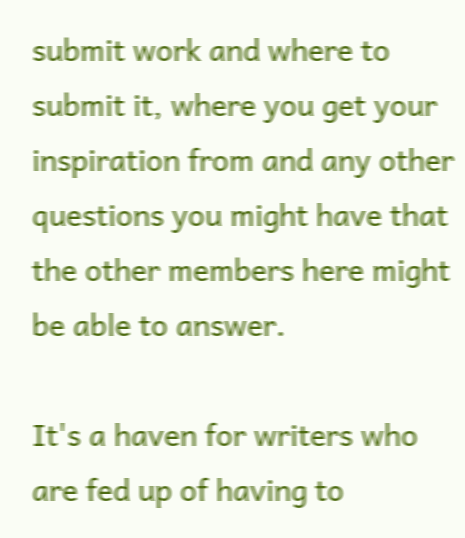submit work and where to submit it, where you get your inspiration from and any other questions you might have that the other members here might be able to answer.

It's a haven for writers who are fed up of having to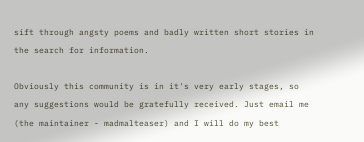sift through angsty poems and badly written short stories in the search for information.

Obviously this community is in it's very early stages, so any suggestions would be gratefully received. Just email me (the maintainer - madmalteaser) and I will do my best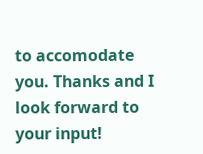to accomodate you. Thanks and I look forward to your input!